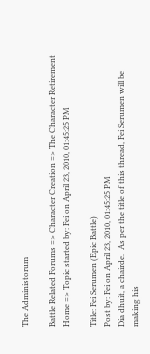The Administorum

Battle Related Forums => Character Creation => The Character Retirement Home => Topic started by: Fei on April 23, 2010, 01:45:25 PM

Title: Fei Serumen (Epic Battle)
Post by: Fei on April 23, 2010, 01:45:25 PM
Dia dhuit, a chairde.  As per the title of this thread, Fei Serumen will be making his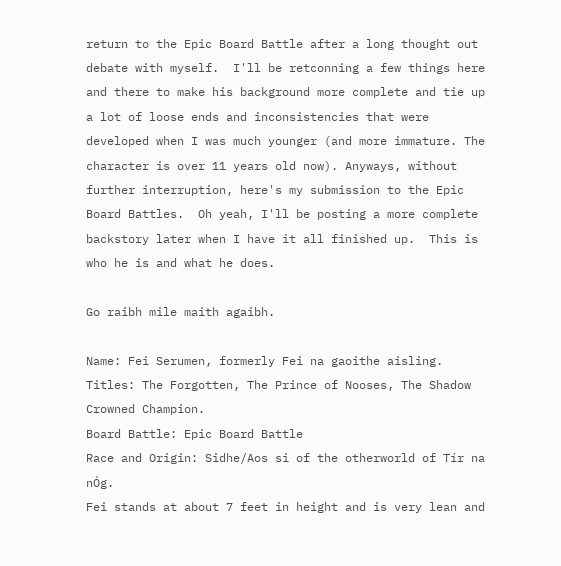return to the Epic Board Battle after a long thought out debate with myself.  I'll be retconning a few things here and there to make his background more complete and tie up a lot of loose ends and inconsistencies that were developed when I was much younger (and more immature. The character is over 11 years old now). Anyways, without further interruption, here's my submission to the Epic Board Battles.  Oh yeah, I'll be posting a more complete backstory later when I have it all finished up.  This is who he is and what he does.

Go raibh mile maith agaibh.

Name: Fei Serumen, formerly Fei na gaoithe aisling.
Titles: The Forgotten, The Prince of Nooses, The Shadow Crowned Champion.
Board Battle: Epic Board Battle
Race and Origin: Sidhe/Aos si of the otherworld of Tír na nÓg.
Fei stands at about 7 feet in height and is very lean and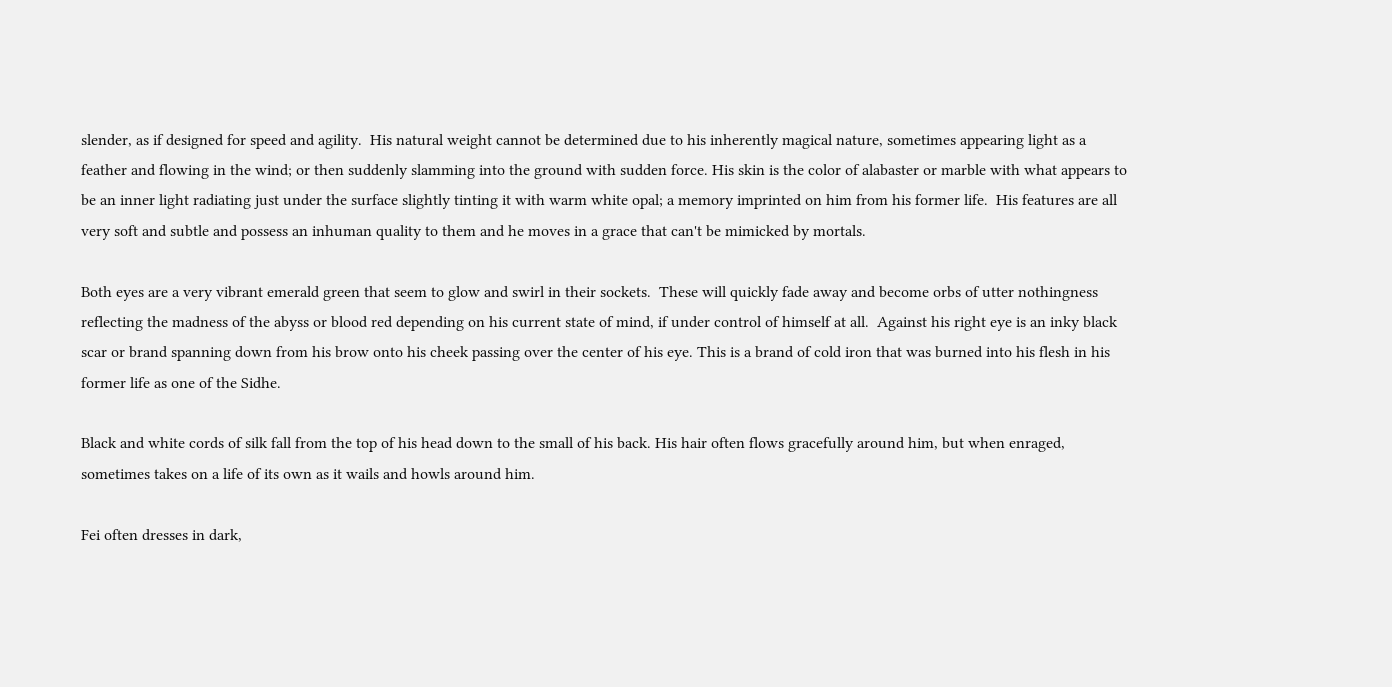slender, as if designed for speed and agility.  His natural weight cannot be determined due to his inherently magical nature, sometimes appearing light as a feather and flowing in the wind; or then suddenly slamming into the ground with sudden force. His skin is the color of alabaster or marble with what appears to be an inner light radiating just under the surface slightly tinting it with warm white opal; a memory imprinted on him from his former life.  His features are all very soft and subtle and possess an inhuman quality to them and he moves in a grace that can't be mimicked by mortals.

Both eyes are a very vibrant emerald green that seem to glow and swirl in their sockets.  These will quickly fade away and become orbs of utter nothingness reflecting the madness of the abyss or blood red depending on his current state of mind, if under control of himself at all.  Against his right eye is an inky black scar or brand spanning down from his brow onto his cheek passing over the center of his eye. This is a brand of cold iron that was burned into his flesh in his former life as one of the Sidhe.

Black and white cords of silk fall from the top of his head down to the small of his back. His hair often flows gracefully around him, but when enraged, sometimes takes on a life of its own as it wails and howls around him.

Fei often dresses in dark,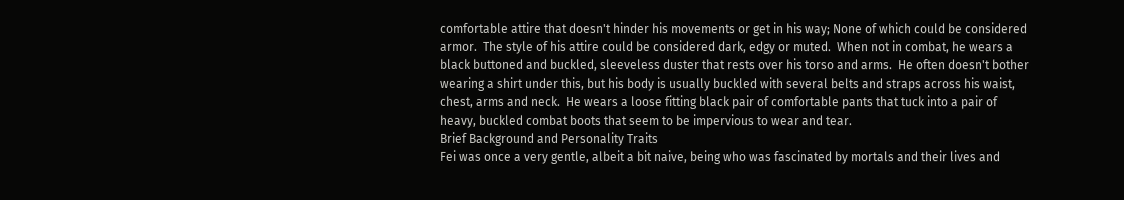comfortable attire that doesn't hinder his movements or get in his way; None of which could be considered armor.  The style of his attire could be considered dark, edgy or muted.  When not in combat, he wears a black buttoned and buckled, sleeveless duster that rests over his torso and arms.  He often doesn't bother wearing a shirt under this, but his body is usually buckled with several belts and straps across his waist, chest, arms and neck.  He wears a loose fitting black pair of comfortable pants that tuck into a pair of heavy, buckled combat boots that seem to be impervious to wear and tear.
Brief Background and Personality Traits
Fei was once a very gentle, albeit a bit naive, being who was fascinated by mortals and their lives and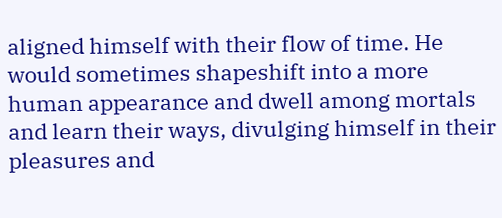aligned himself with their flow of time. He would sometimes shapeshift into a more human appearance and dwell among mortals and learn their ways, divulging himself in their pleasures and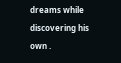dreams while discovering his own .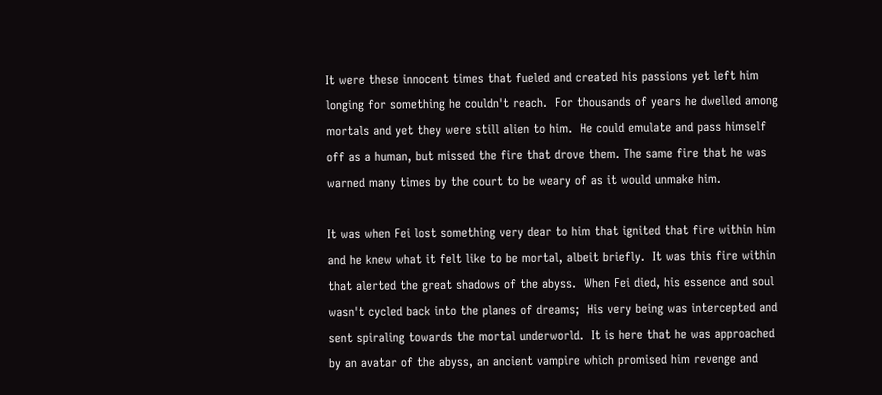It were these innocent times that fueled and created his passions yet left him longing for something he couldn't reach.  For thousands of years he dwelled among mortals and yet they were still alien to him.  He could emulate and pass himself off as a human, but missed the fire that drove them. The same fire that he was warned many times by the court to be weary of as it would unmake him.

It was when Fei lost something very dear to him that ignited that fire within him and he knew what it felt like to be mortal, albeit briefly.  It was this fire within that alerted the great shadows of the abyss.  When Fei died, his essence and soul wasn't cycled back into the planes of dreams;  His very being was intercepted and sent spiraling towards the mortal underworld.  It is here that he was approached by an avatar of the abyss, an ancient vampire which promised him revenge and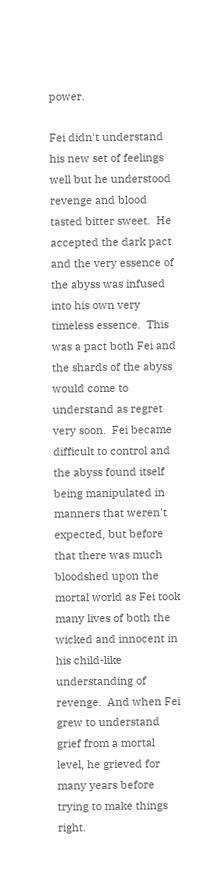power.

Fei didn't understand his new set of feelings well but he understood revenge and blood tasted bitter sweet.  He accepted the dark pact and the very essence of the abyss was infused into his own very timeless essence.  This was a pact both Fei and the shards of the abyss would come to understand as regret very soon.  Fei became difficult to control and the abyss found itself being manipulated in manners that weren't expected, but before that there was much bloodshed upon the mortal world as Fei took many lives of both the wicked and innocent in his child-like understanding of revenge.  And when Fei grew to understand grief from a mortal level, he grieved for many years before trying to make things right.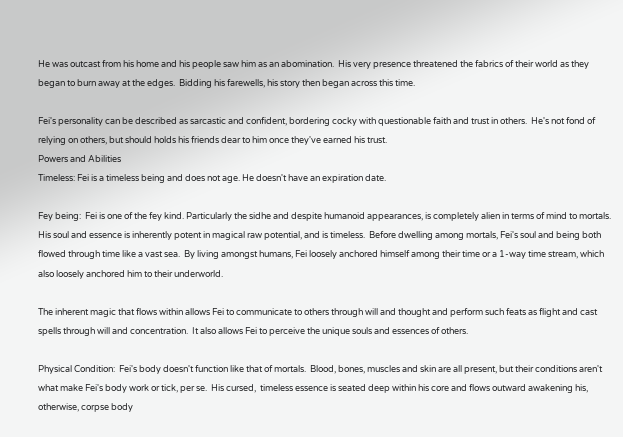He was outcast from his home and his people saw him as an abomination.  His very presence threatened the fabrics of their world as they began to burn away at the edges.  Bidding his farewells, his story then began across this time.

Fei's personality can be described as sarcastic and confident, bordering cocky with questionable faith and trust in others.  He's not fond of relying on others, but should holds his friends dear to him once they've earned his trust.
Powers and Abilities
Timeless: Fei is a timeless being and does not age. He doesn't have an expiration date.

Fey being:  Fei is one of the fey kind. Particularly the sidhe and despite humanoid appearances, is completely alien in terms of mind to mortals. His soul and essence is inherently potent in magical raw potential, and is timeless.  Before dwelling among mortals, Fei's soul and being both flowed through time like a vast sea.  By living amongst humans, Fei loosely anchored himself among their time or a 1-way time stream, which also loosely anchored him to their underworld.

The inherent magic that flows within allows Fei to communicate to others through will and thought and perform such feats as flight and cast spells through will and concentration.  It also allows Fei to perceive the unique souls and essences of others.

Physical Condition:  Fei's body doesn't function like that of mortals.  Blood, bones, muscles and skin are all present, but their conditions aren't what make Fei's body work or tick, per se.  His cursed,  timeless essence is seated deep within his core and flows outward awakening his, otherwise, corpse body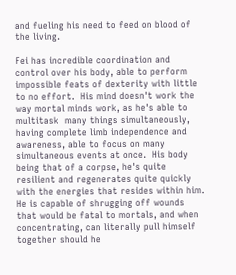and fueling his need to feed on blood of the living.

Fei has incredible coordination and control over his body, able to perform impossible feats of dexterity with little to no effort.  His mind doesn't work the way mortal minds work, as he's able to multitask  many things simultaneously, having complete limb independence and awareness, able to focus on many simultaneous events at once.  His body being that of a corpse, he's quite resilient and regenerates quite quickly with the energies that resides within him.  He is capable of shrugging off wounds that would be fatal to mortals, and when concentrating, can literally pull himself together should he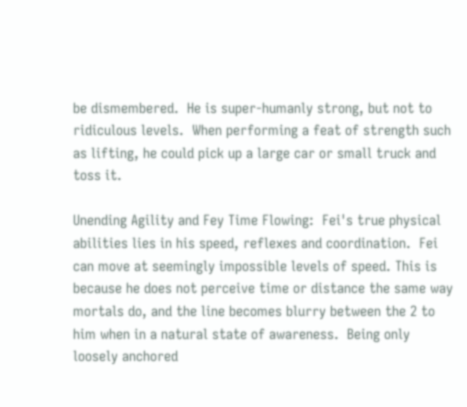be dismembered.  He is super-humanly strong, but not to ridiculous levels.  When performing a feat of strength such as lifting, he could pick up a large car or small truck and toss it.

Unending Agility and Fey Time Flowing:  Fei's true physical abilities lies in his speed, reflexes and coordination.  Fei can move at seemingly impossible levels of speed. This is because he does not perceive time or distance the same way mortals do, and the line becomes blurry between the 2 to him when in a natural state of awareness.  Being only loosely anchored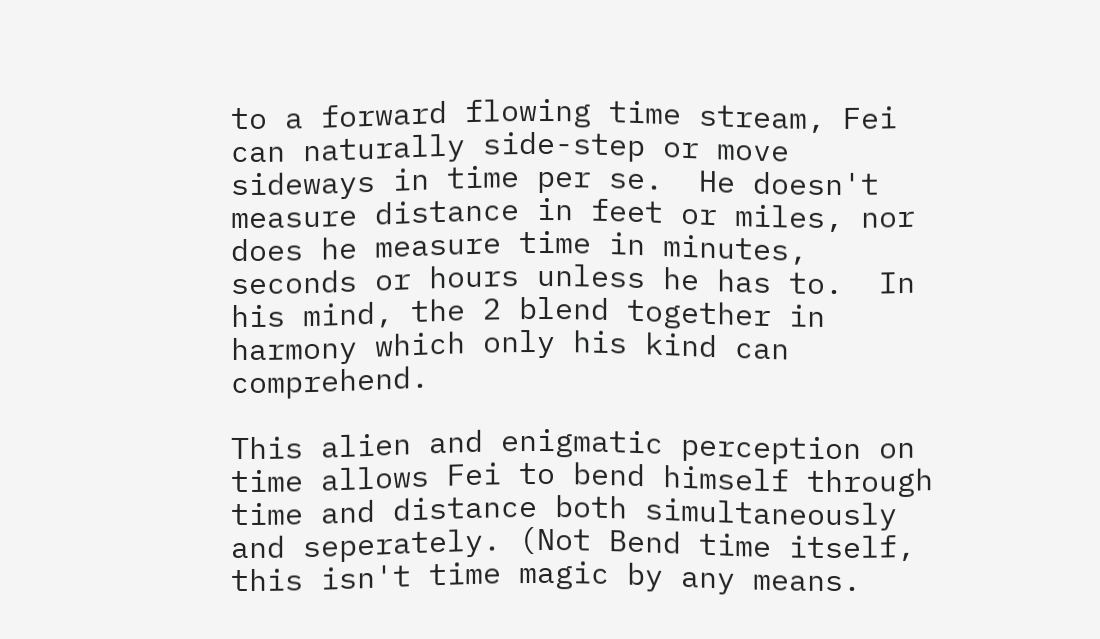to a forward flowing time stream, Fei can naturally side-step or move sideways in time per se.  He doesn't measure distance in feet or miles, nor does he measure time in minutes, seconds or hours unless he has to.  In his mind, the 2 blend together in harmony which only his kind can comprehend.

This alien and enigmatic perception on time allows Fei to bend himself through time and distance both simultaneously and seperately. (Not Bend time itself, this isn't time magic by any means.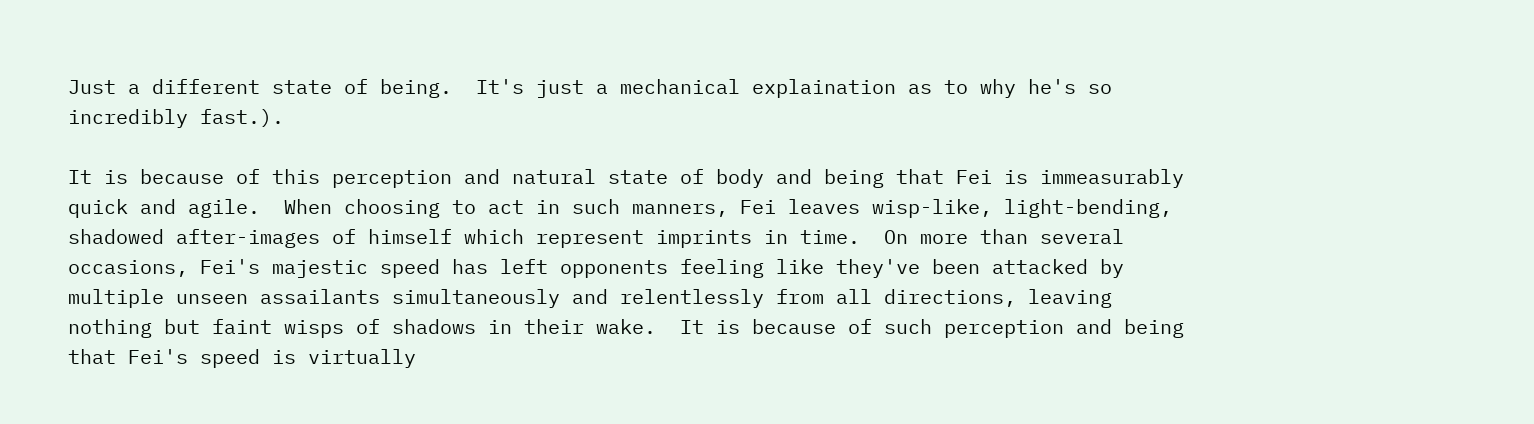Just a different state of being.  It's just a mechanical explaination as to why he's so incredibly fast.).

It is because of this perception and natural state of body and being that Fei is immeasurably quick and agile.  When choosing to act in such manners, Fei leaves wisp-like, light-bending, shadowed after-images of himself which represent imprints in time.  On more than several occasions, Fei's majestic speed has left opponents feeling like they've been attacked by multiple unseen assailants simultaneously and relentlessly from all directions, leaving nothing but faint wisps of shadows in their wake.  It is because of such perception and being that Fei's speed is virtually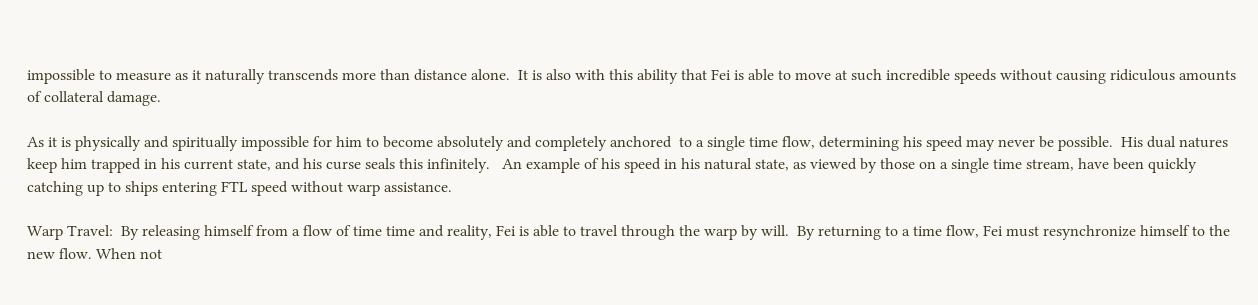impossible to measure as it naturally transcends more than distance alone.  It is also with this ability that Fei is able to move at such incredible speeds without causing ridiculous amounts of collateral damage.

As it is physically and spiritually impossible for him to become absolutely and completely anchored  to a single time flow, determining his speed may never be possible.  His dual natures keep him trapped in his current state, and his curse seals this infinitely.   An example of his speed in his natural state, as viewed by those on a single time stream, have been quickly catching up to ships entering FTL speed without warp assistance.

Warp Travel:  By releasing himself from a flow of time time and reality, Fei is able to travel through the warp by will.  By returning to a time flow, Fei must resynchronize himself to the new flow. When not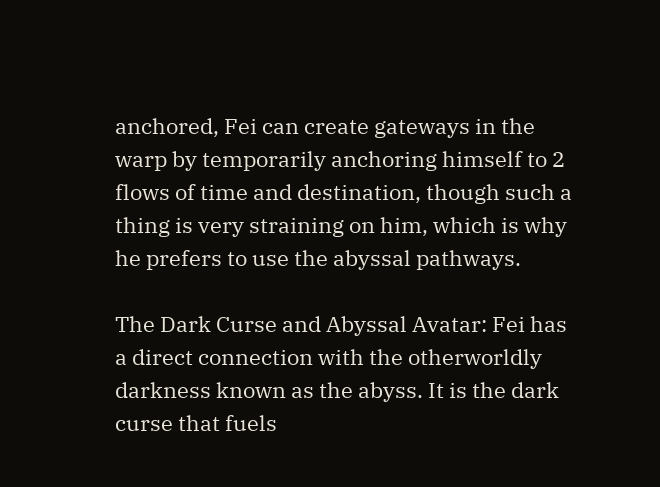anchored, Fei can create gateways in the warp by temporarily anchoring himself to 2 flows of time and destination, though such a thing is very straining on him, which is why he prefers to use the abyssal pathways.

The Dark Curse and Abyssal Avatar: Fei has a direct connection with the otherworldly darkness known as the abyss. It is the dark curse that fuels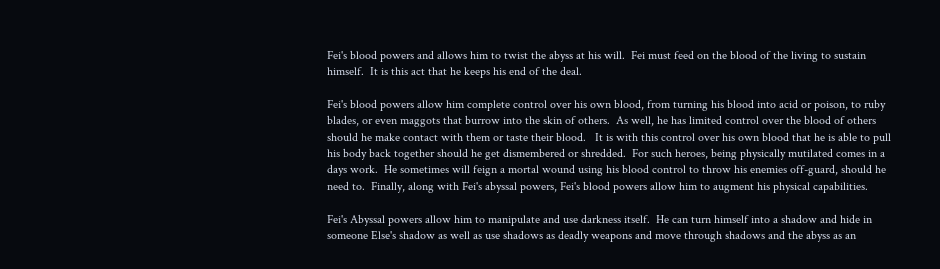Fei's blood powers and allows him to twist the abyss at his will.  Fei must feed on the blood of the living to sustain himself.  It is this act that he keeps his end of the deal.

Fei's blood powers allow him complete control over his own blood, from turning his blood into acid or poison, to ruby blades, or even maggots that burrow into the skin of others.  As well, he has limited control over the blood of others should he make contact with them or taste their blood.   It is with this control over his own blood that he is able to pull his body back together should he get dismembered or shredded.  For such heroes, being physically mutilated comes in a days work.  He sometimes will feign a mortal wound using his blood control to throw his enemies off-guard, should he need to.  Finally, along with Fei's abyssal powers, Fei's blood powers allow him to augment his physical capabilities.

Fei's Abyssal powers allow him to manipulate and use darkness itself.  He can turn himself into a shadow and hide in someone Else's shadow as well as use shadows as deadly weapons and move through shadows and the abyss as an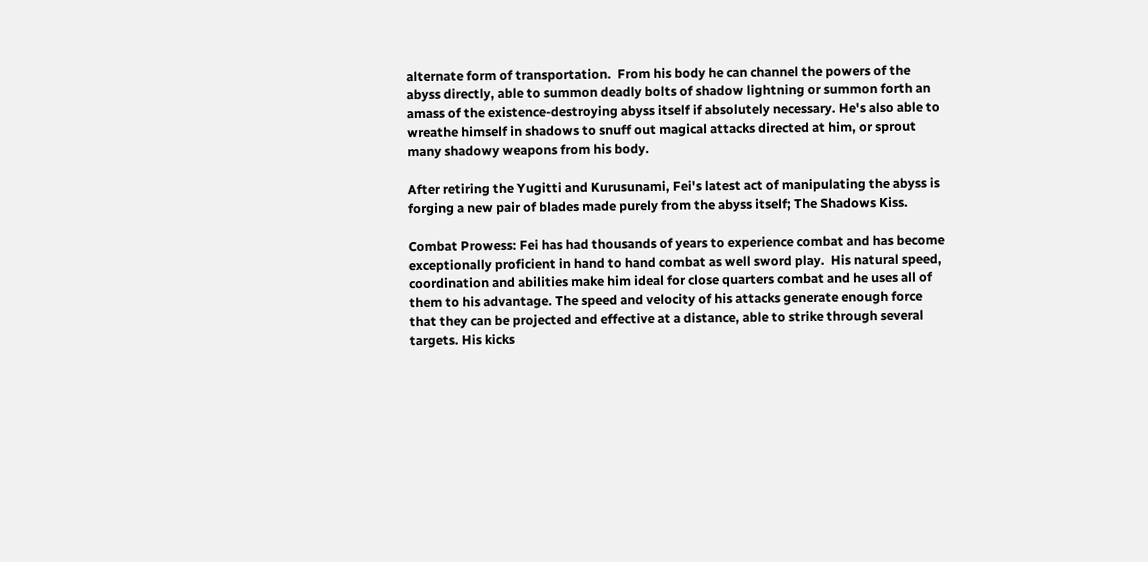alternate form of transportation.  From his body he can channel the powers of the abyss directly, able to summon deadly bolts of shadow lightning or summon forth an amass of the existence-destroying abyss itself if absolutely necessary. He's also able to wreathe himself in shadows to snuff out magical attacks directed at him, or sprout many shadowy weapons from his body.

After retiring the Yugitti and Kurusunami, Fei's latest act of manipulating the abyss is forging a new pair of blades made purely from the abyss itself; The Shadows Kiss.

Combat Prowess: Fei has had thousands of years to experience combat and has become exceptionally proficient in hand to hand combat as well sword play.  His natural speed, coordination and abilities make him ideal for close quarters combat and he uses all of them to his advantage. The speed and velocity of his attacks generate enough force that they can be projected and effective at a distance, able to strike through several targets. His kicks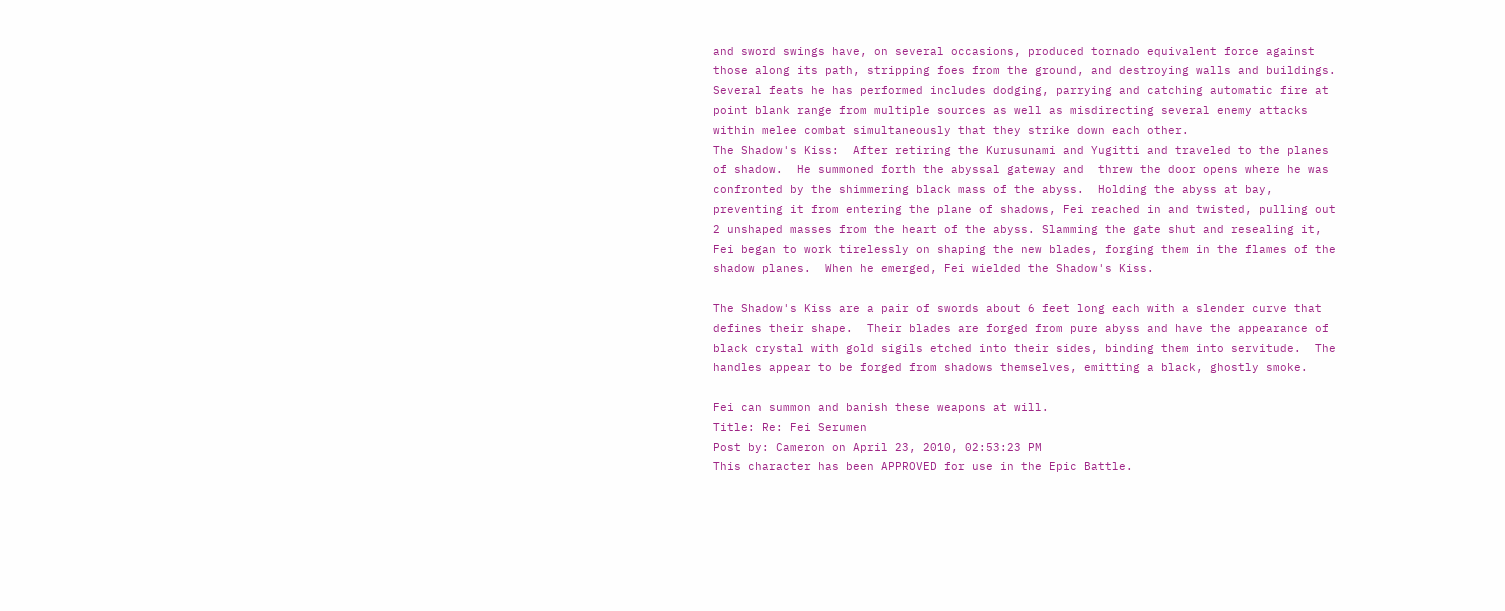and sword swings have, on several occasions, produced tornado equivalent force against those along its path, stripping foes from the ground, and destroying walls and buildings.  Several feats he has performed includes dodging, parrying and catching automatic fire at point blank range from multiple sources as well as misdirecting several enemy attacks within melee combat simultaneously that they strike down each other.
The Shadow's Kiss:  After retiring the Kurusunami and Yugitti and traveled to the planes of shadow.  He summoned forth the abyssal gateway and  threw the door opens where he was confronted by the shimmering black mass of the abyss.  Holding the abyss at bay, preventing it from entering the plane of shadows, Fei reached in and twisted, pulling out 2 unshaped masses from the heart of the abyss. Slamming the gate shut and resealing it, Fei began to work tirelessly on shaping the new blades, forging them in the flames of the shadow planes.  When he emerged, Fei wielded the Shadow's Kiss.

The Shadow's Kiss are a pair of swords about 6 feet long each with a slender curve that defines their shape.  Their blades are forged from pure abyss and have the appearance of black crystal with gold sigils etched into their sides, binding them into servitude.  The handles appear to be forged from shadows themselves, emitting a black, ghostly smoke.

Fei can summon and banish these weapons at will.
Title: Re: Fei Serumen
Post by: Cameron on April 23, 2010, 02:53:23 PM
This character has been APPROVED for use in the Epic Battle.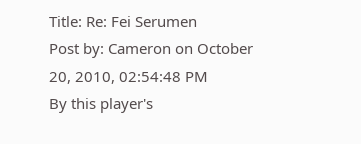Title: Re: Fei Serumen
Post by: Cameron on October 20, 2010, 02:54:48 PM
By this player's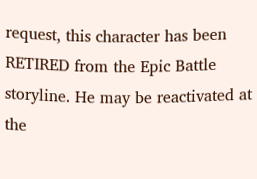request, this character has been RETIRED from the Epic Battle storyline. He may be reactivated at the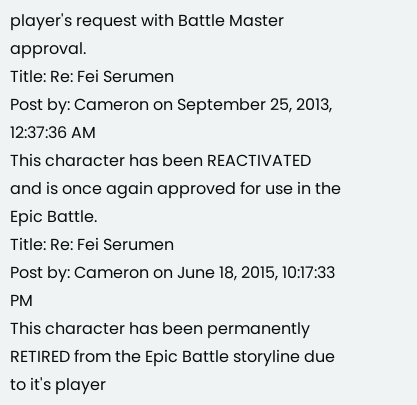player's request with Battle Master approval.
Title: Re: Fei Serumen
Post by: Cameron on September 25, 2013, 12:37:36 AM
This character has been REACTIVATED and is once again approved for use in the Epic Battle.
Title: Re: Fei Serumen
Post by: Cameron on June 18, 2015, 10:17:33 PM
This character has been permanently RETIRED from the Epic Battle storyline due to it's player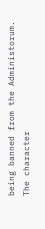being banned from the Administorum. The character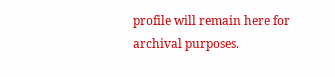profile will remain here for archival purposes.